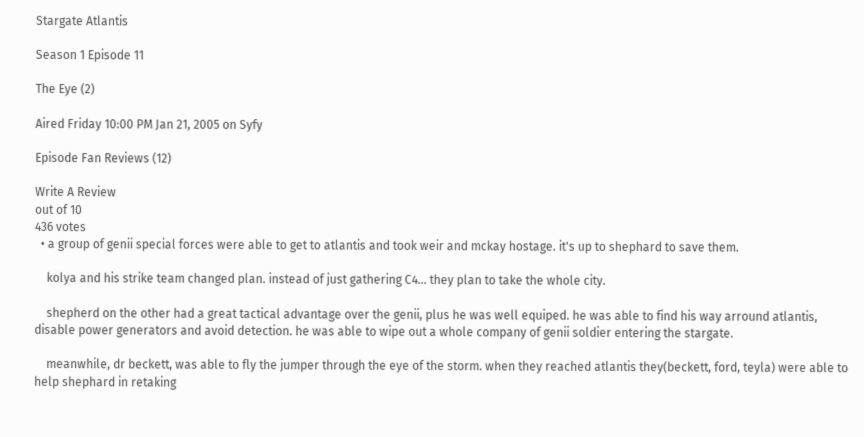Stargate Atlantis

Season 1 Episode 11

The Eye (2)

Aired Friday 10:00 PM Jan 21, 2005 on Syfy

Episode Fan Reviews (12)

Write A Review
out of 10
436 votes
  • a group of genii special forces were able to get to atlantis and took weir and mckay hostage. it's up to shephard to save them.

    kolya and his strike team changed plan. instead of just gathering C4... they plan to take the whole city.

    shepherd on the other had a great tactical advantage over the genii, plus he was well equiped. he was able to find his way arround atlantis, disable power generators and avoid detection. he was able to wipe out a whole company of genii soldier entering the stargate.

    meanwhile, dr beckett, was able to fly the jumper through the eye of the storm. when they reached atlantis they(beckett, ford, teyla) were able to help shephard in retaking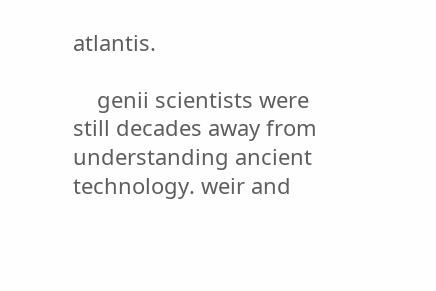atlantis.

    genii scientists were still decades away from understanding ancient technology. weir and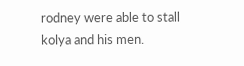rodney were able to stall kolya and his men.